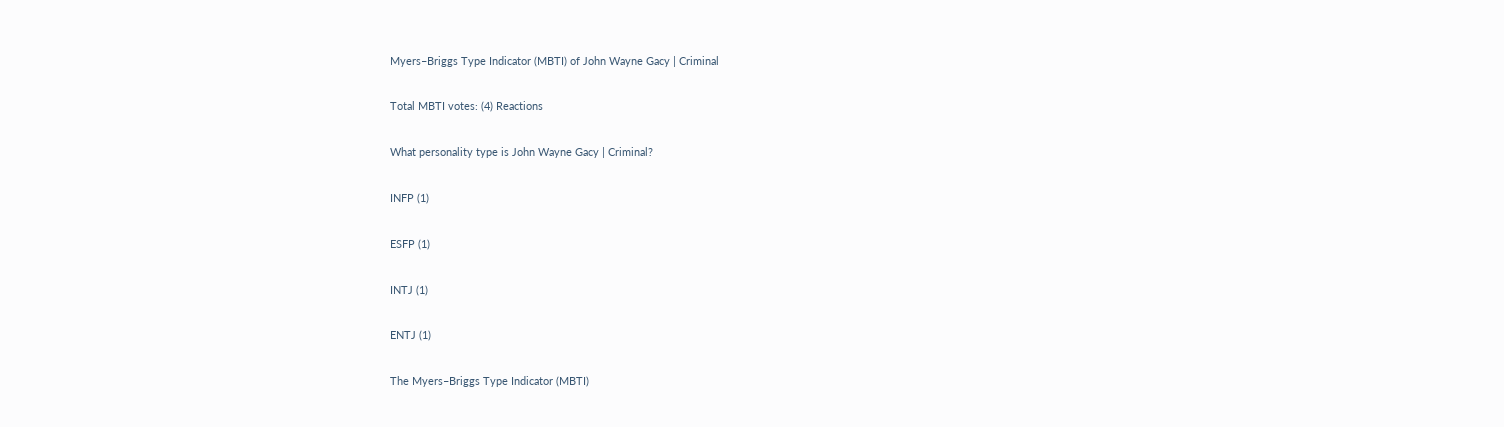Myers–Briggs Type Indicator (MBTI) of John Wayne Gacy | Criminal

Total MBTI votes: (4) Reactions

What personality type is John Wayne Gacy | Criminal?

INFP (1)

ESFP (1)

INTJ (1)

ENTJ (1)

The Myers–Briggs Type Indicator (MBTI)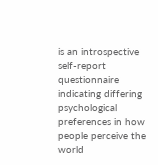is an introspective self-report questionnaire indicating differing psychological preferences in how people perceive the world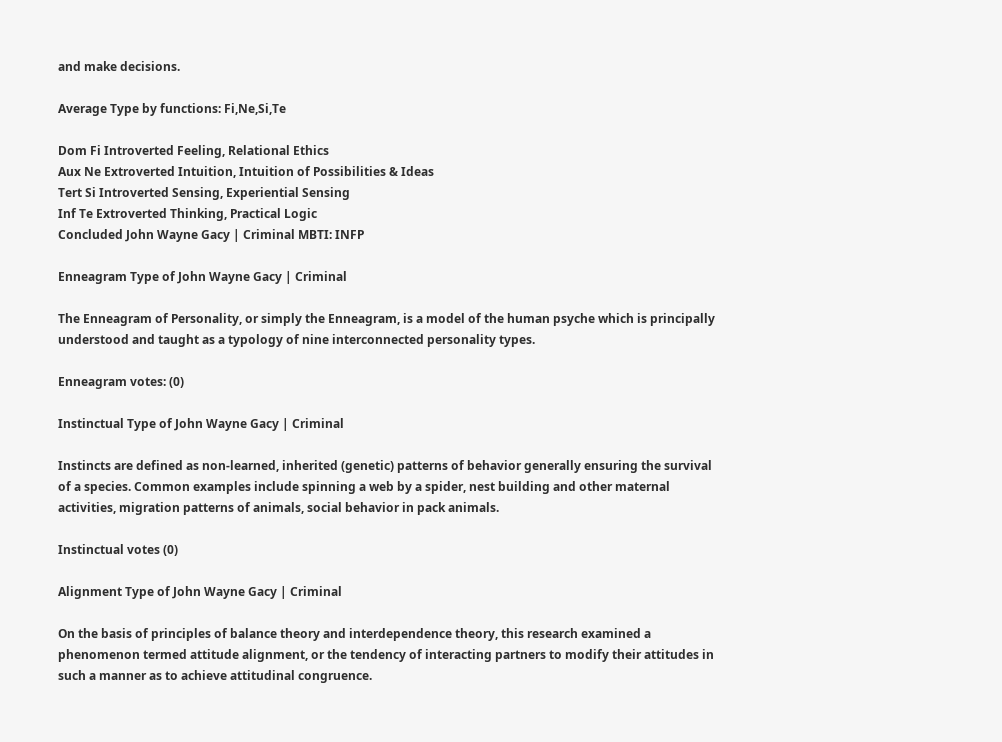and make decisions.

Average Type by functions: Fi,Ne,Si,Te

Dom Fi Introverted Feeling, Relational Ethics
Aux Ne Extroverted Intuition, Intuition of Possibilities & Ideas
Tert Si Introverted Sensing, Experiential Sensing
Inf Te Extroverted Thinking, Practical Logic
Concluded John Wayne Gacy | Criminal MBTI: INFP

Enneagram Type of John Wayne Gacy | Criminal

The Enneagram of Personality, or simply the Enneagram, is a model of the human psyche which is principally understood and taught as a typology of nine interconnected personality types.

Enneagram votes: (0)

Instinctual Type of John Wayne Gacy | Criminal

Instincts are defined as non-learned, inherited (genetic) patterns of behavior generally ensuring the survival of a species. Common examples include spinning a web by a spider, nest building and other maternal activities, migration patterns of animals, social behavior in pack animals.

Instinctual votes (0)

Alignment Type of John Wayne Gacy | Criminal

On the basis of principles of balance theory and interdependence theory, this research examined a phenomenon termed attitude alignment, or the tendency of interacting partners to modify their attitudes in such a manner as to achieve attitudinal congruence.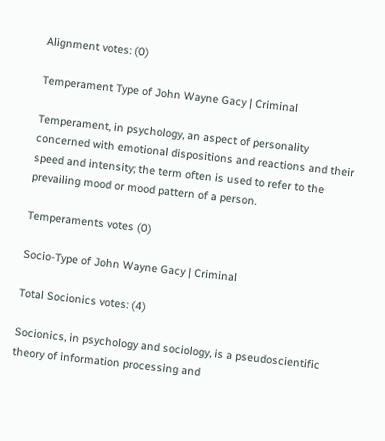Alignment votes: (0)

Temperament Type of John Wayne Gacy | Criminal

Temperament, in psychology, an aspect of personality concerned with emotional dispositions and reactions and their speed and intensity; the term often is used to refer to the prevailing mood or mood pattern of a person.

Temperaments votes (0)

Socio-Type of John Wayne Gacy | Criminal

Total Socionics votes: (4)

Socionics, in psychology and sociology, is a pseudoscientific theory of information processing and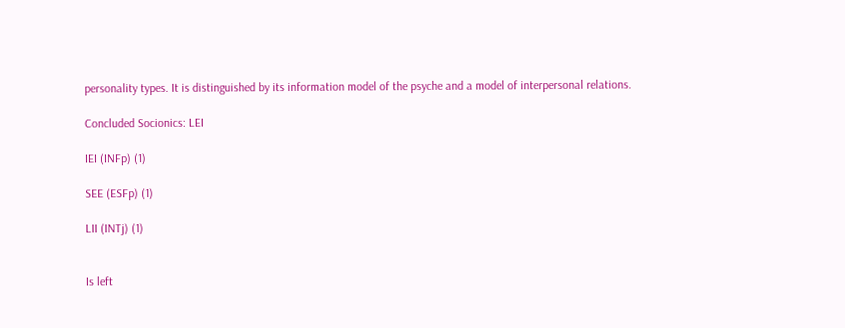personality types. It is distinguished by its information model of the psyche and a model of interpersonal relations.

Concluded Socionics: LEI

IEI (INFp) (1)

SEE (ESFp) (1)

LII (INTj) (1)


Is left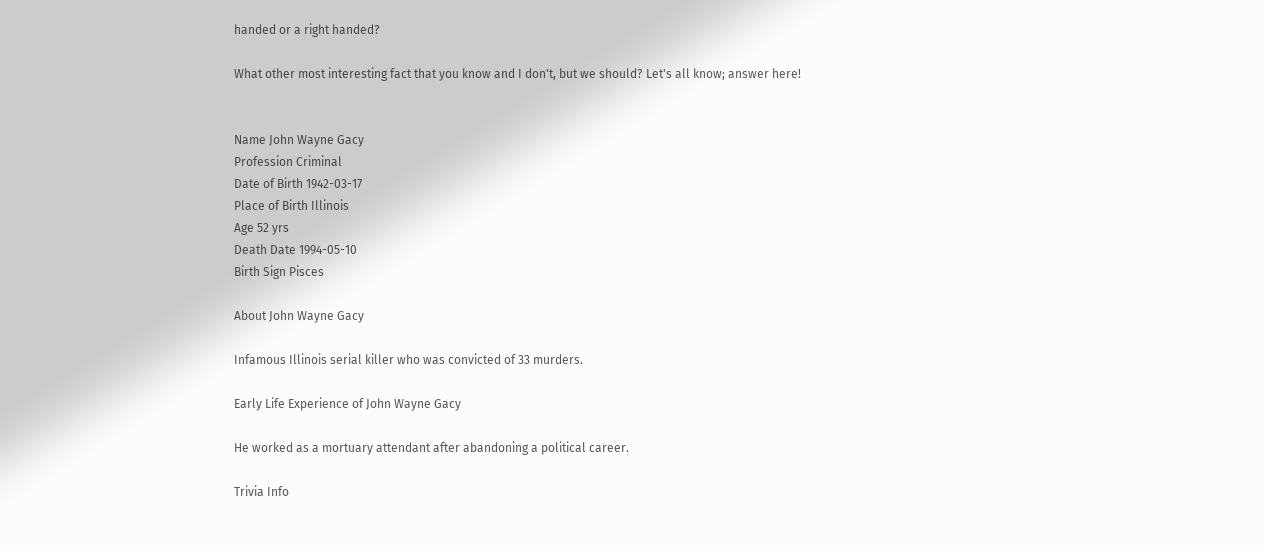handed or a right handed?

What other most interesting fact that you know and I don't, but we should? Let's all know; answer here!


Name John Wayne Gacy
Profession Criminal
Date of Birth 1942-03-17
Place of Birth Illinois
Age 52 yrs
Death Date 1994-05-10
Birth Sign Pisces

About John Wayne Gacy

Infamous Illinois serial killer who was convicted of 33 murders.

Early Life Experience of John Wayne Gacy

He worked as a mortuary attendant after abandoning a political career.

Trivia Info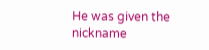He was given the nickname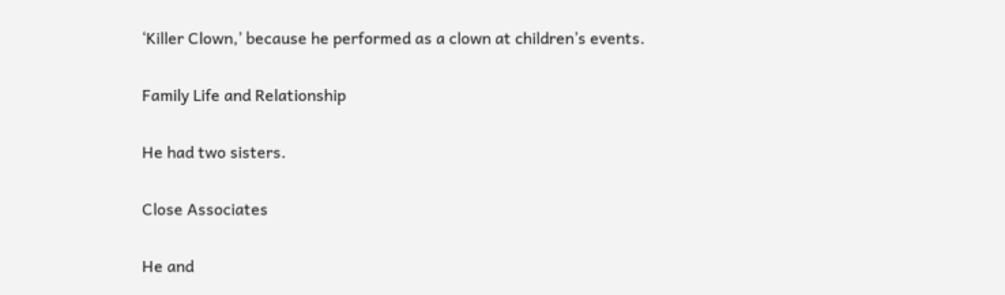‘Killer Clown,’ because he performed as a clown at children’s events.

Family Life and Relationship

He had two sisters.

Close Associates

He and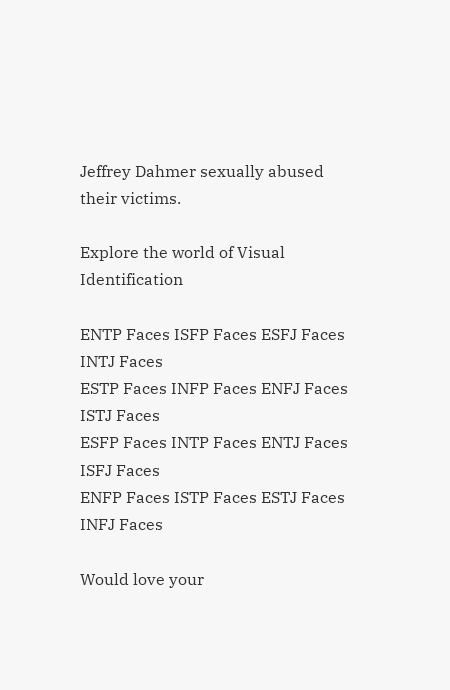Jeffrey Dahmer sexually abused their victims.

Explore the world of Visual Identification

ENTP Faces ISFP Faces ESFJ Faces INTJ Faces
ESTP Faces INFP Faces ENFJ Faces ISTJ Faces
ESFP Faces INTP Faces ENTJ Faces ISFJ Faces
ENFP Faces ISTP Faces ESTJ Faces INFJ Faces

Would love your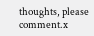thoughts, please comment.x